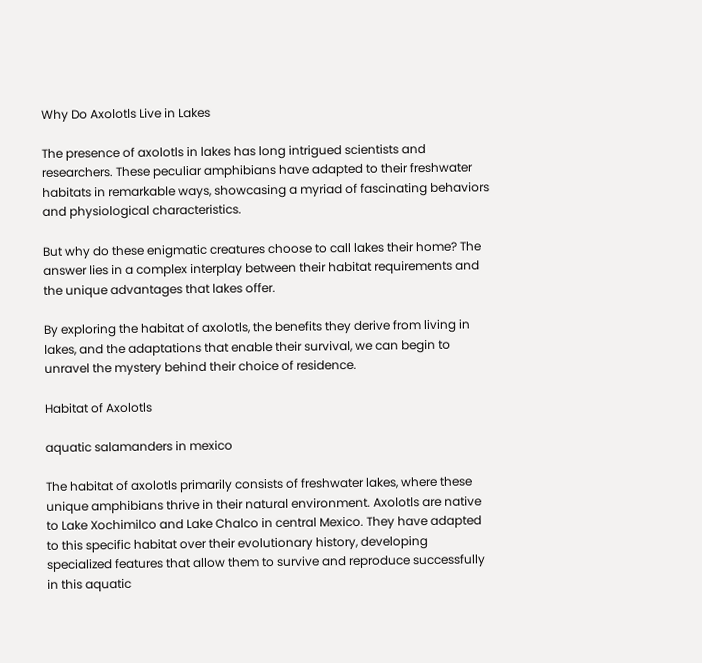Why Do Axolotls Live in Lakes

The presence of axolotls in lakes has long intrigued scientists and researchers. These peculiar amphibians have adapted to their freshwater habitats in remarkable ways, showcasing a myriad of fascinating behaviors and physiological characteristics.

But why do these enigmatic creatures choose to call lakes their home? The answer lies in a complex interplay between their habitat requirements and the unique advantages that lakes offer.

By exploring the habitat of axolotls, the benefits they derive from living in lakes, and the adaptations that enable their survival, we can begin to unravel the mystery behind their choice of residence.

Habitat of Axolotls

aquatic salamanders in mexico

The habitat of axolotls primarily consists of freshwater lakes, where these unique amphibians thrive in their natural environment. Axolotls are native to Lake Xochimilco and Lake Chalco in central Mexico. They have adapted to this specific habitat over their evolutionary history, developing specialized features that allow them to survive and reproduce successfully in this aquatic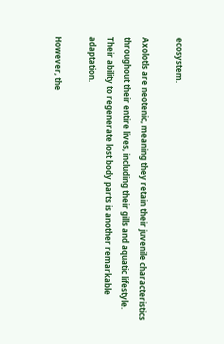ecosystem.

Axolotls are neotenic, meaning they retain their juvenile characteristics throughout their entire lives, including their gills and aquatic lifestyle. Their ability to regenerate lost body parts is another remarkable adaptation.

However, the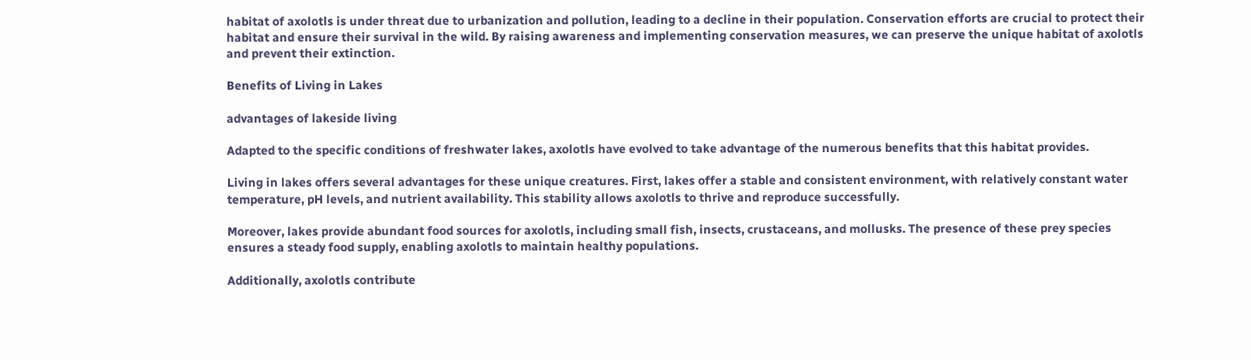habitat of axolotls is under threat due to urbanization and pollution, leading to a decline in their population. Conservation efforts are crucial to protect their habitat and ensure their survival in the wild. By raising awareness and implementing conservation measures, we can preserve the unique habitat of axolotls and prevent their extinction.

Benefits of Living in Lakes

advantages of lakeside living

Adapted to the specific conditions of freshwater lakes, axolotls have evolved to take advantage of the numerous benefits that this habitat provides.

Living in lakes offers several advantages for these unique creatures. First, lakes offer a stable and consistent environment, with relatively constant water temperature, pH levels, and nutrient availability. This stability allows axolotls to thrive and reproduce successfully.

Moreover, lakes provide abundant food sources for axolotls, including small fish, insects, crustaceans, and mollusks. The presence of these prey species ensures a steady food supply, enabling axolotls to maintain healthy populations.

Additionally, axolotls contribute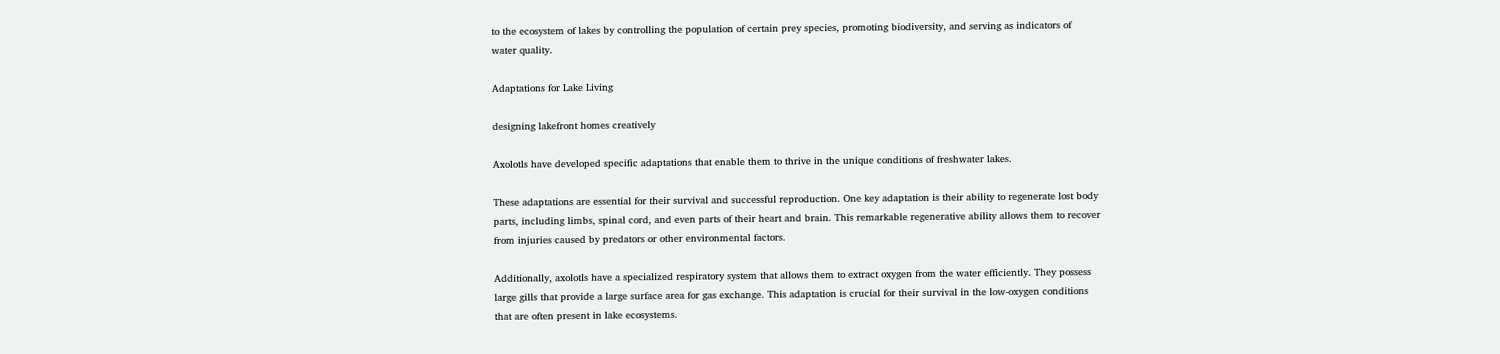to the ecosystem of lakes by controlling the population of certain prey species, promoting biodiversity, and serving as indicators of water quality.

Adaptations for Lake Living

designing lakefront homes creatively

Axolotls have developed specific adaptations that enable them to thrive in the unique conditions of freshwater lakes.

These adaptations are essential for their survival and successful reproduction. One key adaptation is their ability to regenerate lost body parts, including limbs, spinal cord, and even parts of their heart and brain. This remarkable regenerative ability allows them to recover from injuries caused by predators or other environmental factors.

Additionally, axolotls have a specialized respiratory system that allows them to extract oxygen from the water efficiently. They possess large gills that provide a large surface area for gas exchange. This adaptation is crucial for their survival in the low-oxygen conditions that are often present in lake ecosystems.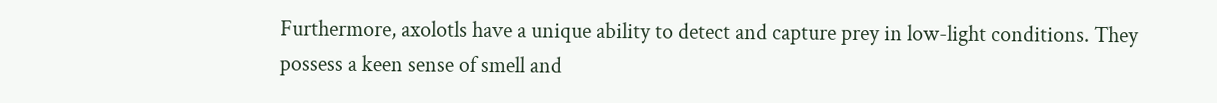Furthermore, axolotls have a unique ability to detect and capture prey in low-light conditions. They possess a keen sense of smell and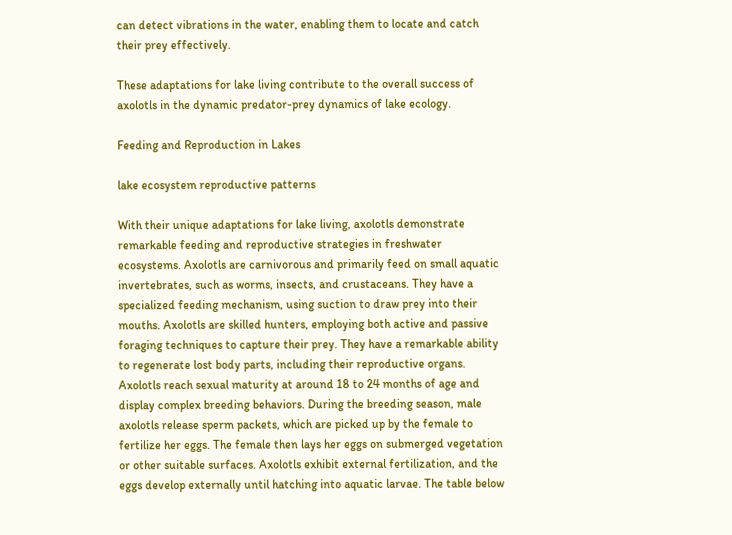can detect vibrations in the water, enabling them to locate and catch their prey effectively.

These adaptations for lake living contribute to the overall success of axolotls in the dynamic predator-prey dynamics of lake ecology.

Feeding and Reproduction in Lakes

lake ecosystem reproductive patterns

With their unique adaptations for lake living, axolotls demonstrate remarkable feeding and reproductive strategies in freshwater ecosystems. Axolotls are carnivorous and primarily feed on small aquatic invertebrates, such as worms, insects, and crustaceans. They have a specialized feeding mechanism, using suction to draw prey into their mouths. Axolotls are skilled hunters, employing both active and passive foraging techniques to capture their prey. They have a remarkable ability to regenerate lost body parts, including their reproductive organs. Axolotls reach sexual maturity at around 18 to 24 months of age and display complex breeding behaviors. During the breeding season, male axolotls release sperm packets, which are picked up by the female to fertilize her eggs. The female then lays her eggs on submerged vegetation or other suitable surfaces. Axolotls exhibit external fertilization, and the eggs develop externally until hatching into aquatic larvae. The table below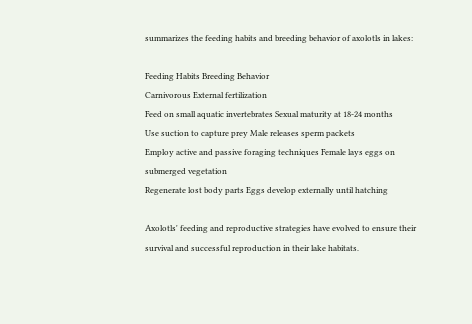summarizes the feeding habits and breeding behavior of axolotls in lakes:

Feeding Habits Breeding Behavior
Carnivorous External fertilization
Feed on small aquatic invertebrates Sexual maturity at 18-24 months
Use suction to capture prey Male releases sperm packets
Employ active and passive foraging techniques Female lays eggs on submerged vegetation
Regenerate lost body parts Eggs develop externally until hatching

Axolotls' feeding and reproductive strategies have evolved to ensure their survival and successful reproduction in their lake habitats.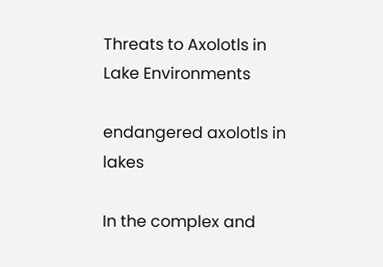Threats to Axolotls in Lake Environments

endangered axolotls in lakes

In the complex and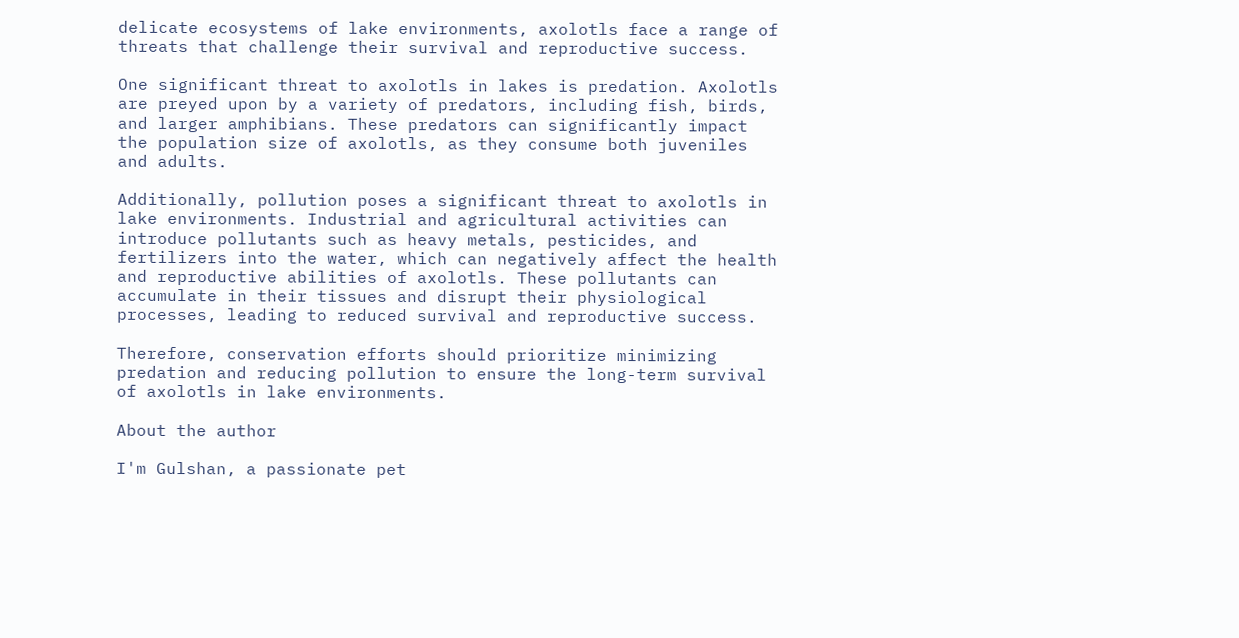delicate ecosystems of lake environments, axolotls face a range of threats that challenge their survival and reproductive success.

One significant threat to axolotls in lakes is predation. Axolotls are preyed upon by a variety of predators, including fish, birds, and larger amphibians. These predators can significantly impact the population size of axolotls, as they consume both juveniles and adults.

Additionally, pollution poses a significant threat to axolotls in lake environments. Industrial and agricultural activities can introduce pollutants such as heavy metals, pesticides, and fertilizers into the water, which can negatively affect the health and reproductive abilities of axolotls. These pollutants can accumulate in their tissues and disrupt their physiological processes, leading to reduced survival and reproductive success.

Therefore, conservation efforts should prioritize minimizing predation and reducing pollution to ensure the long-term survival of axolotls in lake environments.

About the author

I'm Gulshan, a passionate pet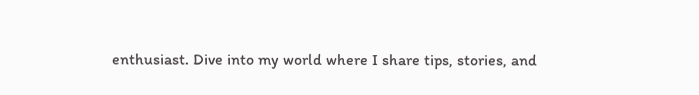enthusiast. Dive into my world where I share tips, stories, and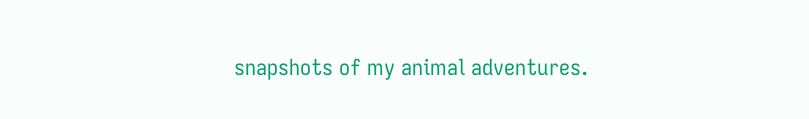snapshots of my animal adventures.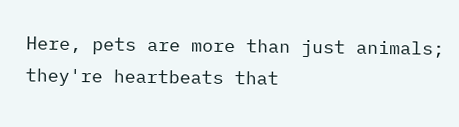Here, pets are more than just animals; they're heartbeats that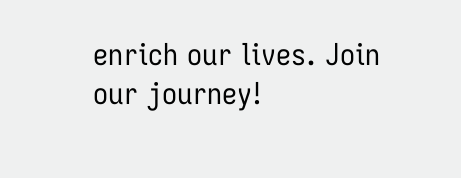enrich our lives. Join our journey!